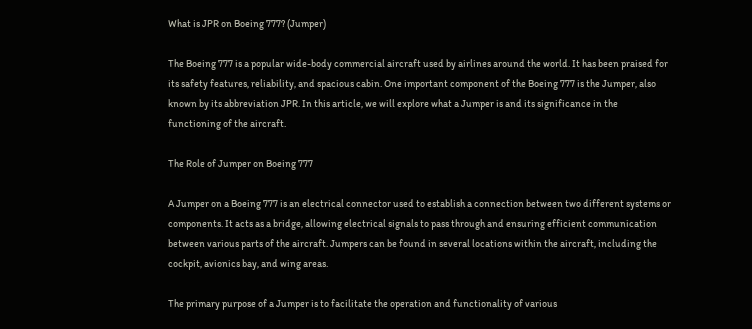What is JPR on Boeing 777? (Jumper)

The Boeing 777 is a popular wide-body commercial aircraft used by airlines around the world. It has been praised for its safety features, reliability, and spacious cabin. One important component of the Boeing 777 is the Jumper, also known by its abbreviation JPR. In this article, we will explore what a Jumper is and its significance in the functioning of the aircraft.

The Role of Jumper on Boeing 777

A Jumper on a Boeing 777 is an electrical connector used to establish a connection between two different systems or components. It acts as a bridge, allowing electrical signals to pass through and ensuring efficient communication between various parts of the aircraft. Jumpers can be found in several locations within the aircraft, including the cockpit, avionics bay, and wing areas.

The primary purpose of a Jumper is to facilitate the operation and functionality of various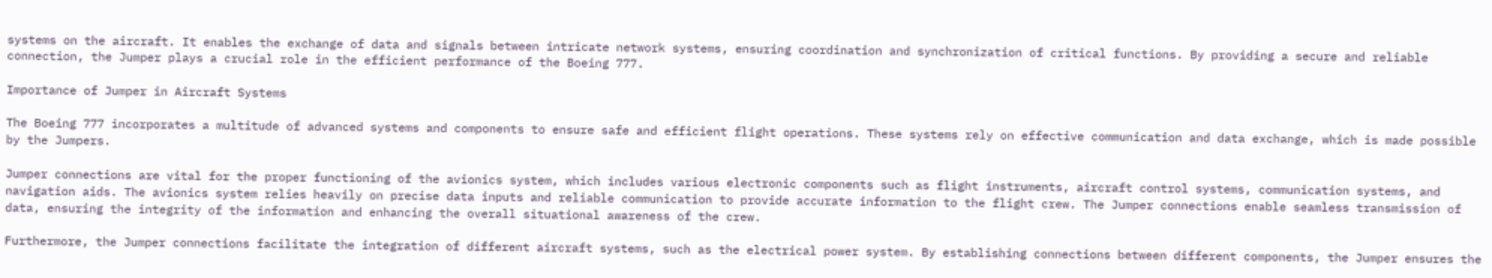systems on the aircraft. It enables the exchange of data and signals between intricate network systems, ensuring coordination and synchronization of critical functions. By providing a secure and reliable connection, the Jumper plays a crucial role in the efficient performance of the Boeing 777.

Importance of Jumper in Aircraft Systems

The Boeing 777 incorporates a multitude of advanced systems and components to ensure safe and efficient flight operations. These systems rely on effective communication and data exchange, which is made possible by the Jumpers.

Jumper connections are vital for the proper functioning of the avionics system, which includes various electronic components such as flight instruments, aircraft control systems, communication systems, and navigation aids. The avionics system relies heavily on precise data inputs and reliable communication to provide accurate information to the flight crew. The Jumper connections enable seamless transmission of data, ensuring the integrity of the information and enhancing the overall situational awareness of the crew.

Furthermore, the Jumper connections facilitate the integration of different aircraft systems, such as the electrical power system. By establishing connections between different components, the Jumper ensures the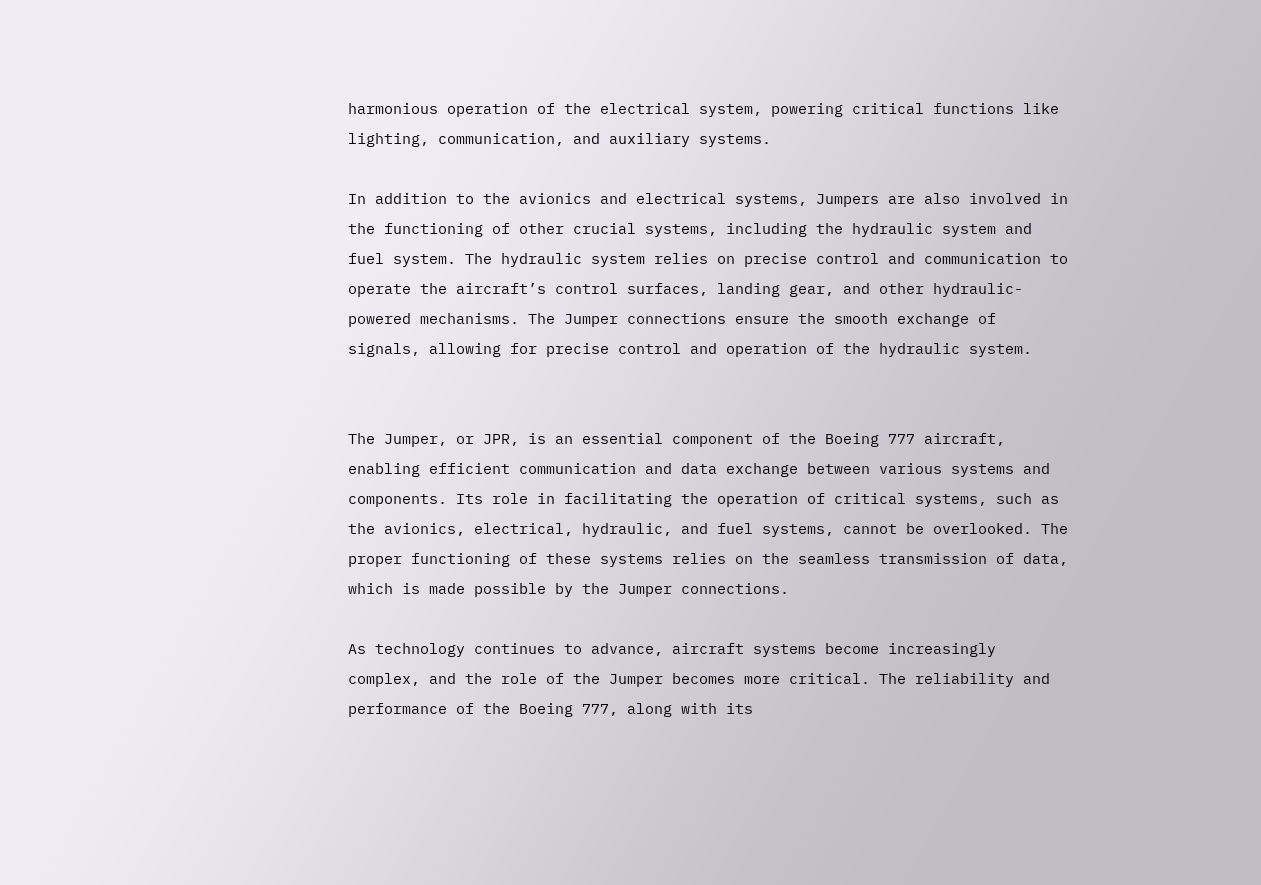harmonious operation of the electrical system, powering critical functions like lighting, communication, and auxiliary systems.

In addition to the avionics and electrical systems, Jumpers are also involved in the functioning of other crucial systems, including the hydraulic system and fuel system. The hydraulic system relies on precise control and communication to operate the aircraft’s control surfaces, landing gear, and other hydraulic-powered mechanisms. The Jumper connections ensure the smooth exchange of signals, allowing for precise control and operation of the hydraulic system.


The Jumper, or JPR, is an essential component of the Boeing 777 aircraft, enabling efficient communication and data exchange between various systems and components. Its role in facilitating the operation of critical systems, such as the avionics, electrical, hydraulic, and fuel systems, cannot be overlooked. The proper functioning of these systems relies on the seamless transmission of data, which is made possible by the Jumper connections.

As technology continues to advance, aircraft systems become increasingly complex, and the role of the Jumper becomes more critical. The reliability and performance of the Boeing 777, along with its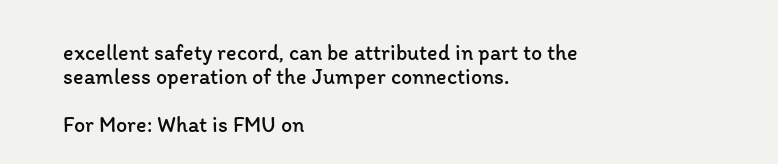excellent safety record, can be attributed in part to the seamless operation of the Jumper connections.

For More: What is FMU on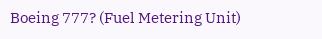Boeing 777? (Fuel Metering Unit)